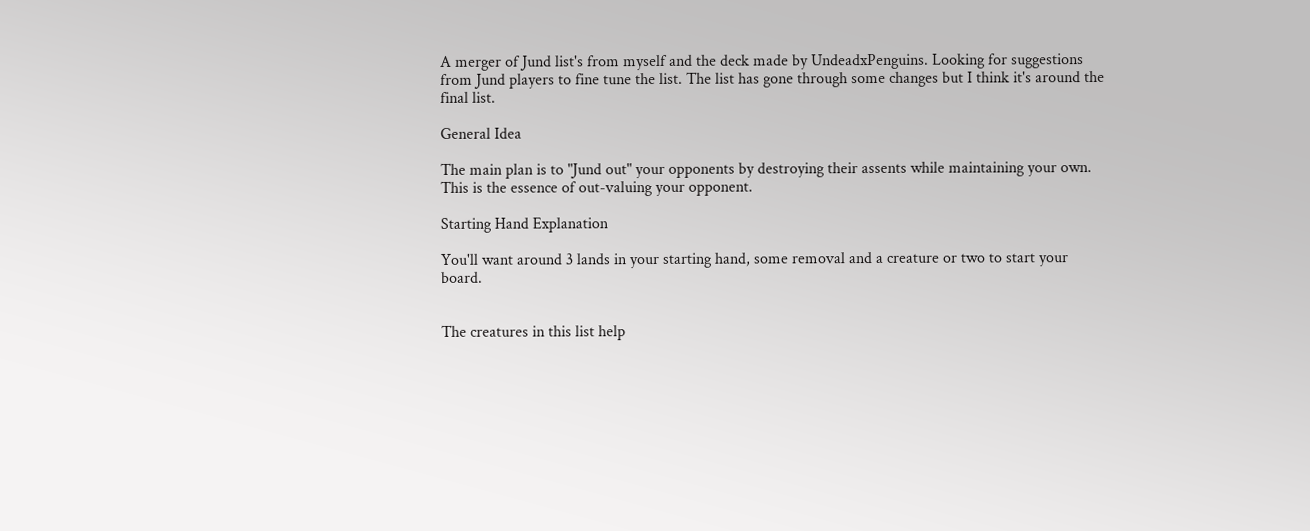A merger of Jund list's from myself and the deck made by UndeadxPenguins. Looking for suggestions from Jund players to fine tune the list. The list has gone through some changes but I think it's around the final list.

General Idea

The main plan is to "Jund out" your opponents by destroying their assents while maintaining your own. This is the essence of out-valuing your opponent.

Starting Hand Explanation

You'll want around 3 lands in your starting hand, some removal and a creature or two to start your board.


The creatures in this list help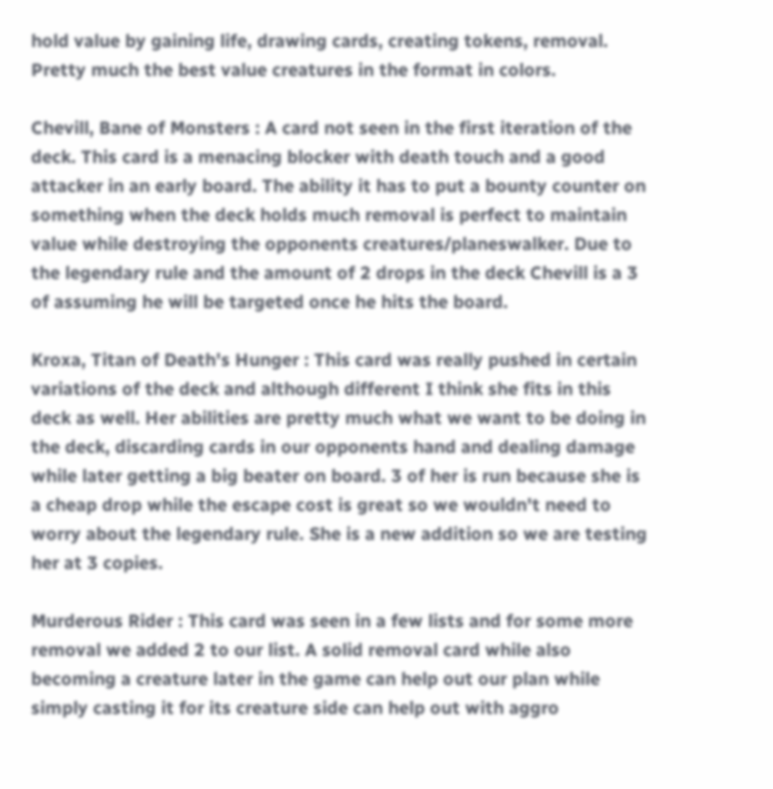hold value by gaining life, drawing cards, creating tokens, removal. Pretty much the best value creatures in the format in colors.

Chevill, Bane of Monsters : A card not seen in the first iteration of the deck. This card is a menacing blocker with death touch and a good attacker in an early board. The ability it has to put a bounty counter on something when the deck holds much removal is perfect to maintain value while destroying the opponents creatures/planeswalker. Due to the legendary rule and the amount of 2 drops in the deck Chevill is a 3 of assuming he will be targeted once he hits the board.

Kroxa, Titan of Death's Hunger : This card was really pushed in certain variations of the deck and although different I think she fits in this deck as well. Her abilities are pretty much what we want to be doing in the deck, discarding cards in our opponents hand and dealing damage while later getting a big beater on board. 3 of her is run because she is a cheap drop while the escape cost is great so we wouldn't need to worry about the legendary rule. She is a new addition so we are testing her at 3 copies.

Murderous Rider : This card was seen in a few lists and for some more removal we added 2 to our list. A solid removal card while also becoming a creature later in the game can help out our plan while simply casting it for its creature side can help out with aggro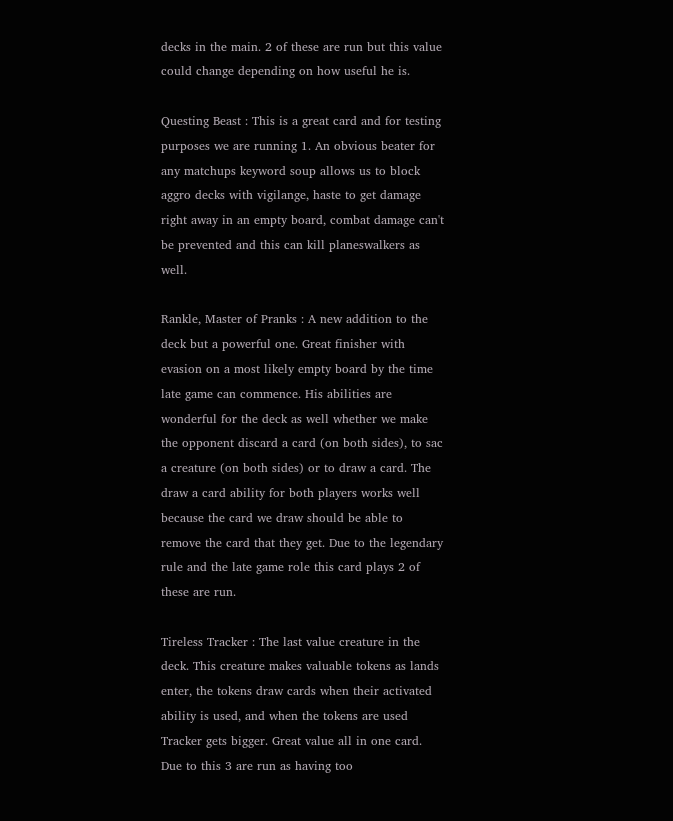decks in the main. 2 of these are run but this value could change depending on how useful he is.

Questing Beast : This is a great card and for testing purposes we are running 1. An obvious beater for any matchups keyword soup allows us to block aggro decks with vigilange, haste to get damage right away in an empty board, combat damage can't be prevented and this can kill planeswalkers as well.

Rankle, Master of Pranks : A new addition to the deck but a powerful one. Great finisher with evasion on a most likely empty board by the time late game can commence. His abilities are wonderful for the deck as well whether we make the opponent discard a card (on both sides), to sac a creature (on both sides) or to draw a card. The draw a card ability for both players works well because the card we draw should be able to remove the card that they get. Due to the legendary rule and the late game role this card plays 2 of these are run.

Tireless Tracker : The last value creature in the deck. This creature makes valuable tokens as lands enter, the tokens draw cards when their activated ability is used, and when the tokens are used Tracker gets bigger. Great value all in one card. Due to this 3 are run as having too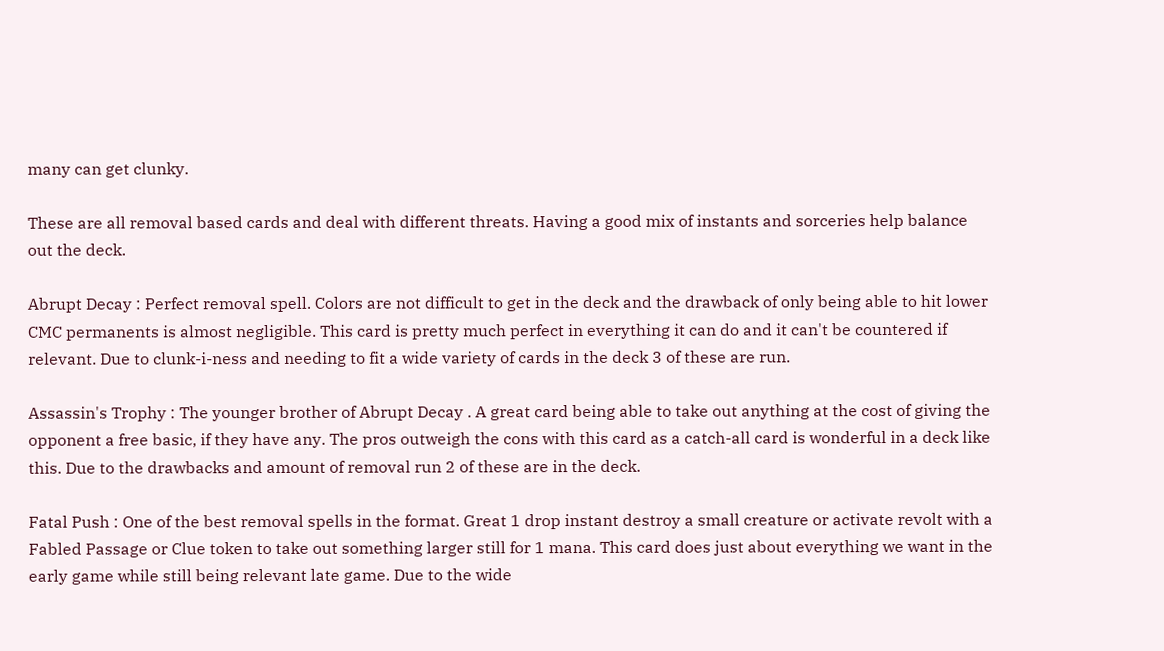many can get clunky.

These are all removal based cards and deal with different threats. Having a good mix of instants and sorceries help balance out the deck.

Abrupt Decay : Perfect removal spell. Colors are not difficult to get in the deck and the drawback of only being able to hit lower CMC permanents is almost negligible. This card is pretty much perfect in everything it can do and it can't be countered if relevant. Due to clunk-i-ness and needing to fit a wide variety of cards in the deck 3 of these are run.

Assassin's Trophy : The younger brother of Abrupt Decay . A great card being able to take out anything at the cost of giving the opponent a free basic, if they have any. The pros outweigh the cons with this card as a catch-all card is wonderful in a deck like this. Due to the drawbacks and amount of removal run 2 of these are in the deck.

Fatal Push : One of the best removal spells in the format. Great 1 drop instant destroy a small creature or activate revolt with a Fabled Passage or Clue token to take out something larger still for 1 mana. This card does just about everything we want in the early game while still being relevant late game. Due to the wide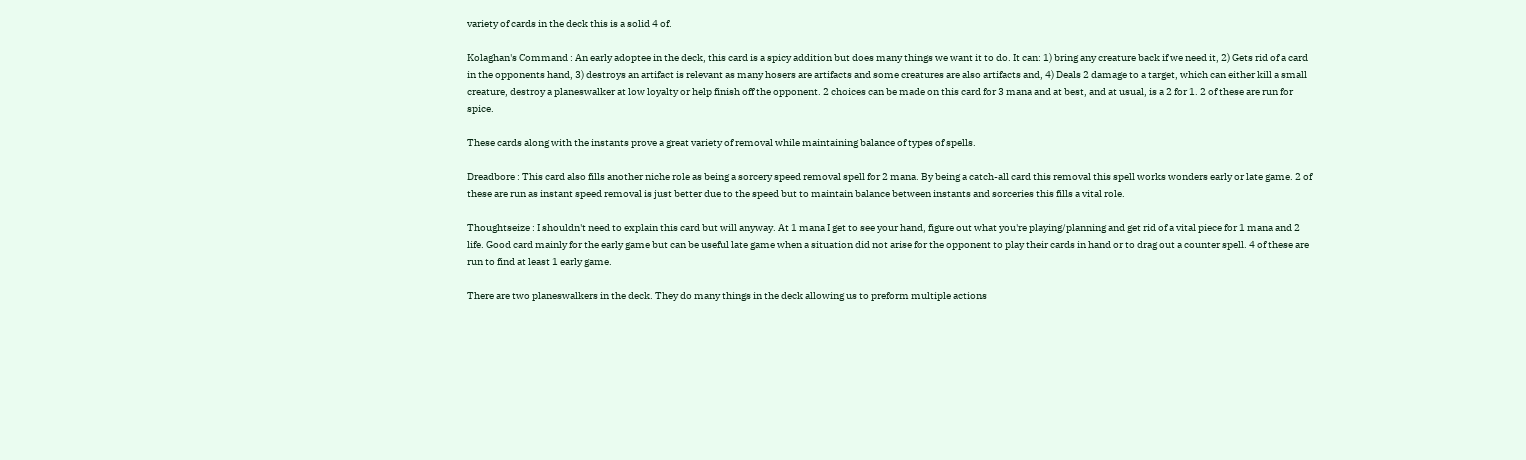variety of cards in the deck this is a solid 4 of.

Kolaghan's Command : An early adoptee in the deck, this card is a spicy addition but does many things we want it to do. It can: 1) bring any creature back if we need it, 2) Gets rid of a card in the opponents hand, 3) destroys an artifact is relevant as many hosers are artifacts and some creatures are also artifacts and, 4) Deals 2 damage to a target, which can either kill a small creature, destroy a planeswalker at low loyalty or help finish off the opponent. 2 choices can be made on this card for 3 mana and at best, and at usual, is a 2 for 1. 2 of these are run for spice.

These cards along with the instants prove a great variety of removal while maintaining balance of types of spells.

Dreadbore : This card also fills another niche role as being a sorcery speed removal spell for 2 mana. By being a catch-all card this removal this spell works wonders early or late game. 2 of these are run as instant speed removal is just better due to the speed but to maintain balance between instants and sorceries this fills a vital role.

Thoughtseize : I shouldn't need to explain this card but will anyway. At 1 mana I get to see your hand, figure out what you're playing/planning and get rid of a vital piece for 1 mana and 2 life. Good card mainly for the early game but can be useful late game when a situation did not arise for the opponent to play their cards in hand or to drag out a counter spell. 4 of these are run to find at least 1 early game.

There are two planeswalkers in the deck. They do many things in the deck allowing us to preform multiple actions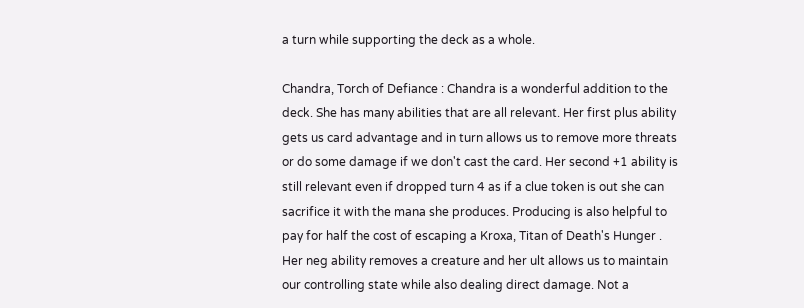a turn while supporting the deck as a whole.

Chandra, Torch of Defiance : Chandra is a wonderful addition to the deck. She has many abilities that are all relevant. Her first plus ability gets us card advantage and in turn allows us to remove more threats or do some damage if we don't cast the card. Her second +1 ability is still relevant even if dropped turn 4 as if a clue token is out she can sacrifice it with the mana she produces. Producing is also helpful to pay for half the cost of escaping a Kroxa, Titan of Death's Hunger . Her neg ability removes a creature and her ult allows us to maintain our controlling state while also dealing direct damage. Not a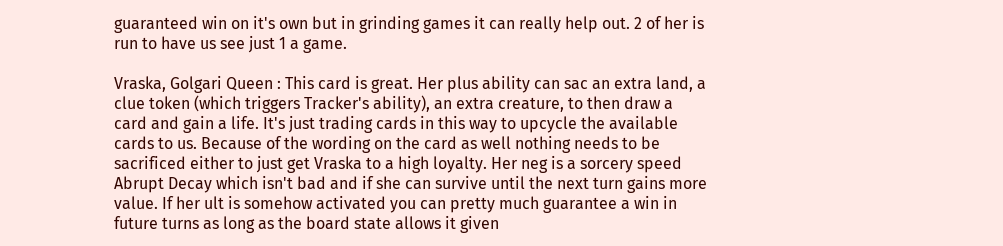guaranteed win on it's own but in grinding games it can really help out. 2 of her is run to have us see just 1 a game.

Vraska, Golgari Queen : This card is great. Her plus ability can sac an extra land, a clue token (which triggers Tracker's ability), an extra creature, to then draw a card and gain a life. It's just trading cards in this way to upcycle the available cards to us. Because of the wording on the card as well nothing needs to be sacrificed either to just get Vraska to a high loyalty. Her neg is a sorcery speed Abrupt Decay which isn't bad and if she can survive until the next turn gains more value. If her ult is somehow activated you can pretty much guarantee a win in future turns as long as the board state allows it given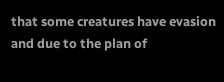that some creatures have evasion and due to the plan of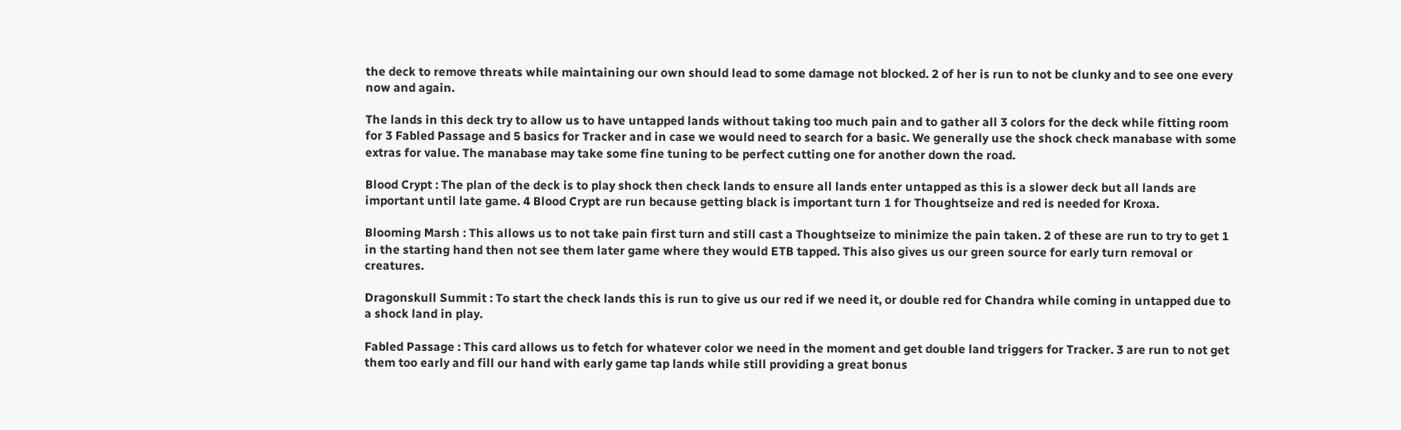the deck to remove threats while maintaining our own should lead to some damage not blocked. 2 of her is run to not be clunky and to see one every now and again.

The lands in this deck try to allow us to have untapped lands without taking too much pain and to gather all 3 colors for the deck while fitting room for 3 Fabled Passage and 5 basics for Tracker and in case we would need to search for a basic. We generally use the shock check manabase with some extras for value. The manabase may take some fine tuning to be perfect cutting one for another down the road.

Blood Crypt : The plan of the deck is to play shock then check lands to ensure all lands enter untapped as this is a slower deck but all lands are important until late game. 4 Blood Crypt are run because getting black is important turn 1 for Thoughtseize and red is needed for Kroxa.

Blooming Marsh : This allows us to not take pain first turn and still cast a Thoughtseize to minimize the pain taken. 2 of these are run to try to get 1 in the starting hand then not see them later game where they would ETB tapped. This also gives us our green source for early turn removal or creatures.

Dragonskull Summit : To start the check lands this is run to give us our red if we need it, or double red for Chandra while coming in untapped due to a shock land in play.

Fabled Passage : This card allows us to fetch for whatever color we need in the moment and get double land triggers for Tracker. 3 are run to not get them too early and fill our hand with early game tap lands while still providing a great bonus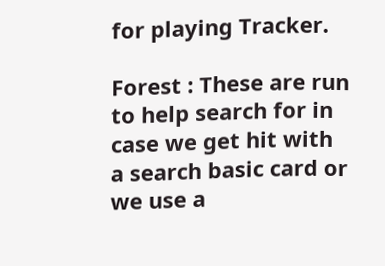for playing Tracker.

Forest : These are run to help search for in case we get hit with a search basic card or we use a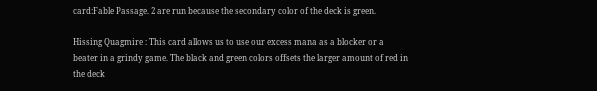card:Fable Passage. 2 are run because the secondary color of the deck is green.

Hissing Quagmire : This card allows us to use our excess mana as a blocker or a beater in a grindy game. The black and green colors offsets the larger amount of red in the deck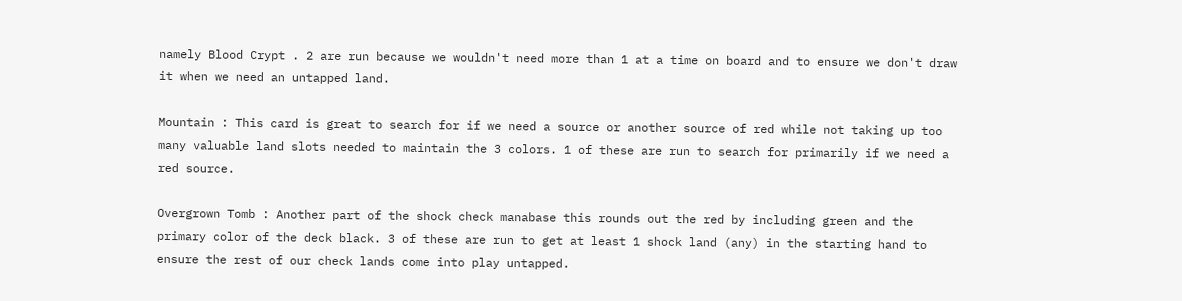namely Blood Crypt . 2 are run because we wouldn't need more than 1 at a time on board and to ensure we don't draw it when we need an untapped land.

Mountain : This card is great to search for if we need a source or another source of red while not taking up too many valuable land slots needed to maintain the 3 colors. 1 of these are run to search for primarily if we need a red source.

Overgrown Tomb : Another part of the shock check manabase this rounds out the red by including green and the primary color of the deck black. 3 of these are run to get at least 1 shock land (any) in the starting hand to ensure the rest of our check lands come into play untapped.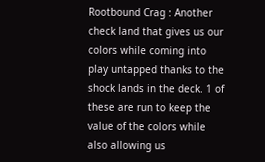Rootbound Crag : Another check land that gives us our colors while coming into play untapped thanks to the shock lands in the deck. 1 of these are run to keep the value of the colors while also allowing us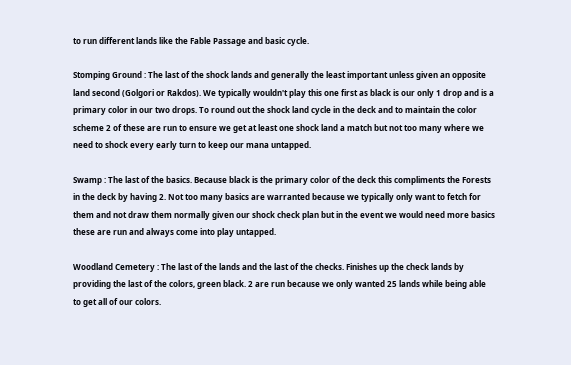to run different lands like the Fable Passage and basic cycle.

Stomping Ground : The last of the shock lands and generally the least important unless given an opposite land second (Golgori or Rakdos). We typically wouldn't play this one first as black is our only 1 drop and is a primary color in our two drops. To round out the shock land cycle in the deck and to maintain the color scheme 2 of these are run to ensure we get at least one shock land a match but not too many where we need to shock every early turn to keep our mana untapped.

Swamp : The last of the basics. Because black is the primary color of the deck this compliments the Forests in the deck by having 2. Not too many basics are warranted because we typically only want to fetch for them and not draw them normally given our shock check plan but in the event we would need more basics these are run and always come into play untapped.

Woodland Cemetery : The last of the lands and the last of the checks. Finishes up the check lands by providing the last of the colors, green black. 2 are run because we only wanted 25 lands while being able to get all of our colors.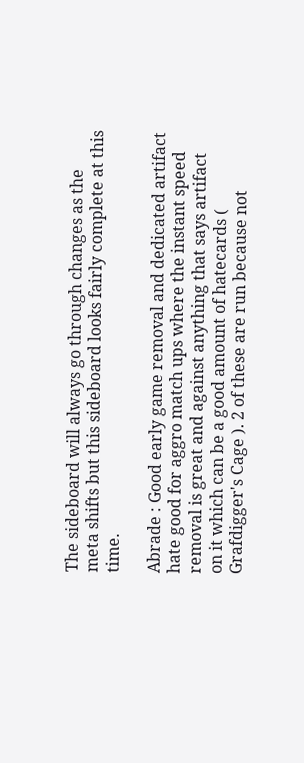The sideboard will always go through changes as the meta shifts but this sideboard looks fairly complete at this time.

Abrade : Good early game removal and dedicated artifact hate good for aggro match ups where the instant speed removal is great and against anything that says artifact on it which can be a good amount of hatecards ( Grafdigger's Cage ). 2 of these are run because not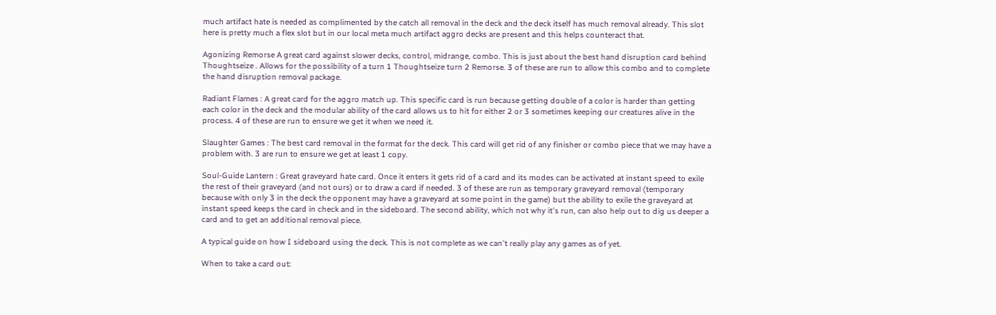much artifact hate is needed as complimented by the catch all removal in the deck and the deck itself has much removal already. This slot here is pretty much a flex slot but in our local meta much artifact aggro decks are present and this helps counteract that.

Agonizing Remorse A great card against slower decks, control, midrange, combo. This is just about the best hand disruption card behind Thoughtseize . Allows for the possibility of a turn 1 Thoughtseize turn 2 Remorse. 3 of these are run to allow this combo and to complete the hand disruption removal package.

Radiant Flames : A great card for the aggro match up. This specific card is run because getting double of a color is harder than getting each color in the deck and the modular ability of the card allows us to hit for either 2 or 3 sometimes keeping our creatures alive in the process. 4 of these are run to ensure we get it when we need it.

Slaughter Games : The best card removal in the format for the deck. This card will get rid of any finisher or combo piece that we may have a problem with. 3 are run to ensure we get at least 1 copy.

Soul-Guide Lantern : Great graveyard hate card. Once it enters it gets rid of a card and its modes can be activated at instant speed to exile the rest of their graveyard (and not ours) or to draw a card if needed. 3 of these are run as temporary graveyard removal (temporary because with only 3 in the deck the opponent may have a graveyard at some point in the game) but the ability to exile the graveyard at instant speed keeps the card in check and in the sideboard. The second ability, which not why it's run, can also help out to dig us deeper a card and to get an additional removal piece.

A typical guide on how I sideboard using the deck. This is not complete as we can't really play any games as of yet.

When to take a card out: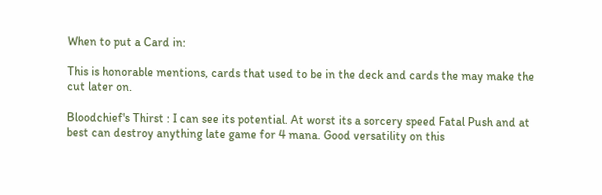When to put a Card in:

This is honorable mentions, cards that used to be in the deck and cards the may make the cut later on.

Bloodchief's Thirst : I can see its potential. At worst its a sorcery speed Fatal Push and at best can destroy anything late game for 4 mana. Good versatility on this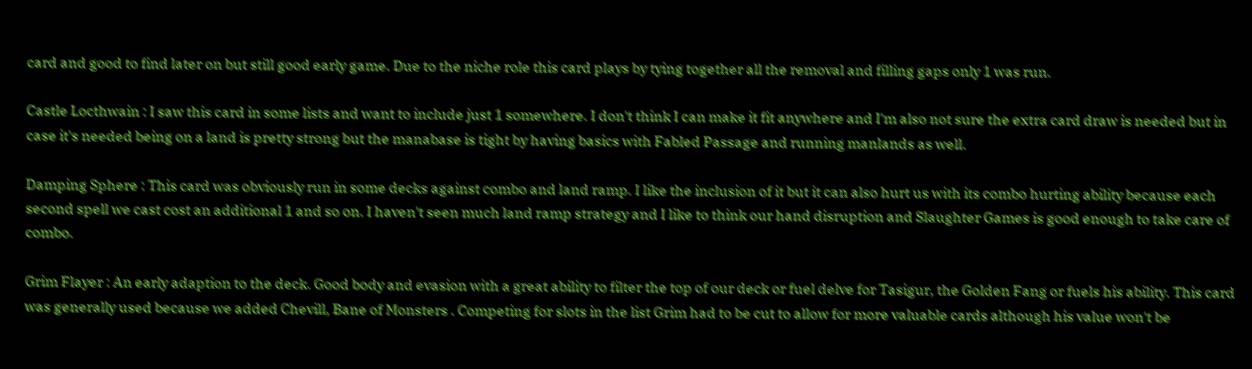card and good to find later on but still good early game. Due to the niche role this card plays by tying together all the removal and filling gaps only 1 was run.

Castle Locthwain : I saw this card in some lists and want to include just 1 somewhere. I don't think I can make it fit anywhere and I'm also not sure the extra card draw is needed but in case it's needed being on a land is pretty strong but the manabase is tight by having basics with Fabled Passage and running manlands as well.

Damping Sphere : This card was obviously run in some decks against combo and land ramp. I like the inclusion of it but it can also hurt us with its combo hurting ability because each second spell we cast cost an additional 1 and so on. I haven't seen much land ramp strategy and I like to think our hand disruption and Slaughter Games is good enough to take care of combo.

Grim Flayer : An early adaption to the deck. Good body and evasion with a great ability to filter the top of our deck or fuel delve for Tasigur, the Golden Fang or fuels his ability. This card was generally used because we added Chevill, Bane of Monsters . Competing for slots in the list Grim had to be cut to allow for more valuable cards although his value won't be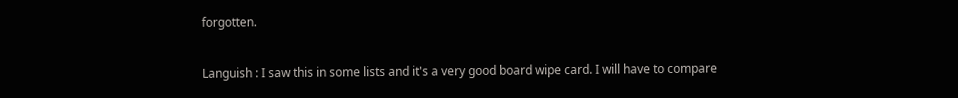forgotten.

Languish : I saw this in some lists and it's a very good board wipe card. I will have to compare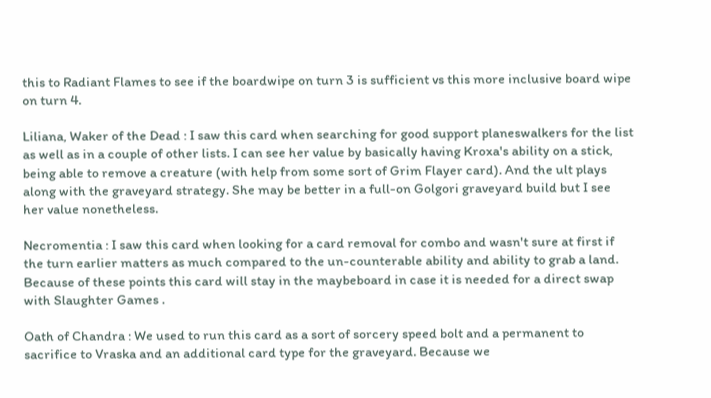this to Radiant Flames to see if the boardwipe on turn 3 is sufficient vs this more inclusive board wipe on turn 4.

Liliana, Waker of the Dead : I saw this card when searching for good support planeswalkers for the list as well as in a couple of other lists. I can see her value by basically having Kroxa's ability on a stick, being able to remove a creature (with help from some sort of Grim Flayer card). And the ult plays along with the graveyard strategy. She may be better in a full-on Golgori graveyard build but I see her value nonetheless.

Necromentia : I saw this card when looking for a card removal for combo and wasn't sure at first if the turn earlier matters as much compared to the un-counterable ability and ability to grab a land. Because of these points this card will stay in the maybeboard in case it is needed for a direct swap with Slaughter Games .

Oath of Chandra : We used to run this card as a sort of sorcery speed bolt and a permanent to sacrifice to Vraska and an additional card type for the graveyard. Because we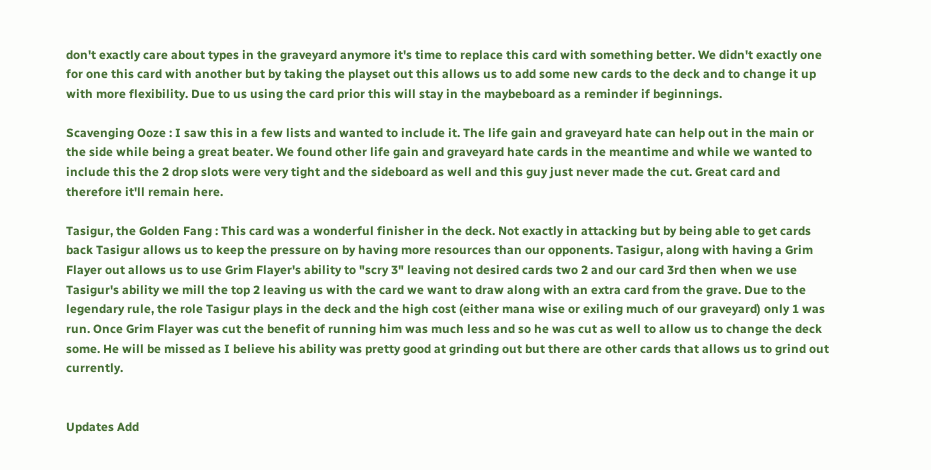don't exactly care about types in the graveyard anymore it's time to replace this card with something better. We didn't exactly one for one this card with another but by taking the playset out this allows us to add some new cards to the deck and to change it up with more flexibility. Due to us using the card prior this will stay in the maybeboard as a reminder if beginnings.

Scavenging Ooze : I saw this in a few lists and wanted to include it. The life gain and graveyard hate can help out in the main or the side while being a great beater. We found other life gain and graveyard hate cards in the meantime and while we wanted to include this the 2 drop slots were very tight and the sideboard as well and this guy just never made the cut. Great card and therefore it'll remain here.

Tasigur, the Golden Fang : This card was a wonderful finisher in the deck. Not exactly in attacking but by being able to get cards back Tasigur allows us to keep the pressure on by having more resources than our opponents. Tasigur, along with having a Grim Flayer out allows us to use Grim Flayer's ability to "scry 3" leaving not desired cards two 2 and our card 3rd then when we use Tasigur's ability we mill the top 2 leaving us with the card we want to draw along with an extra card from the grave. Due to the legendary rule, the role Tasigur plays in the deck and the high cost (either mana wise or exiling much of our graveyard) only 1 was run. Once Grim Flayer was cut the benefit of running him was much less and so he was cut as well to allow us to change the deck some. He will be missed as I believe his ability was pretty good at grinding out but there are other cards that allows us to grind out currently.


Updates Add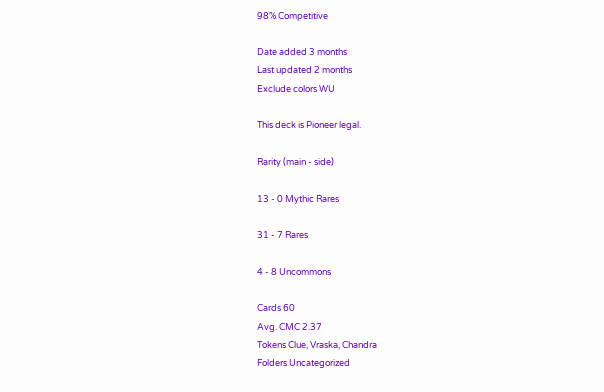98% Competitive

Date added 3 months
Last updated 2 months
Exclude colors WU

This deck is Pioneer legal.

Rarity (main - side)

13 - 0 Mythic Rares

31 - 7 Rares

4 - 8 Uncommons

Cards 60
Avg. CMC 2.37
Tokens Clue, Vraska, Chandra
Folders Uncategorized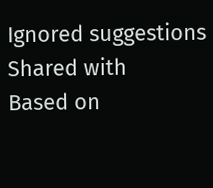Ignored suggestions
Shared with
Based on